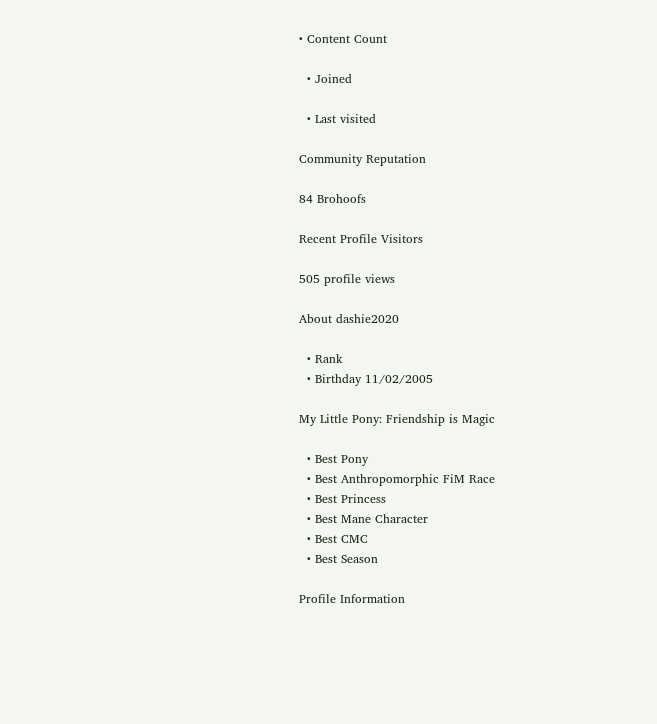• Content Count

  • Joined

  • Last visited

Community Reputation

84 Brohoofs

Recent Profile Visitors

505 profile views

About dashie2020

  • Rank
  • Birthday 11/02/2005

My Little Pony: Friendship is Magic

  • Best Pony
  • Best Anthropomorphic FiM Race
  • Best Princess
  • Best Mane Character
  • Best CMC
  • Best Season

Profile Information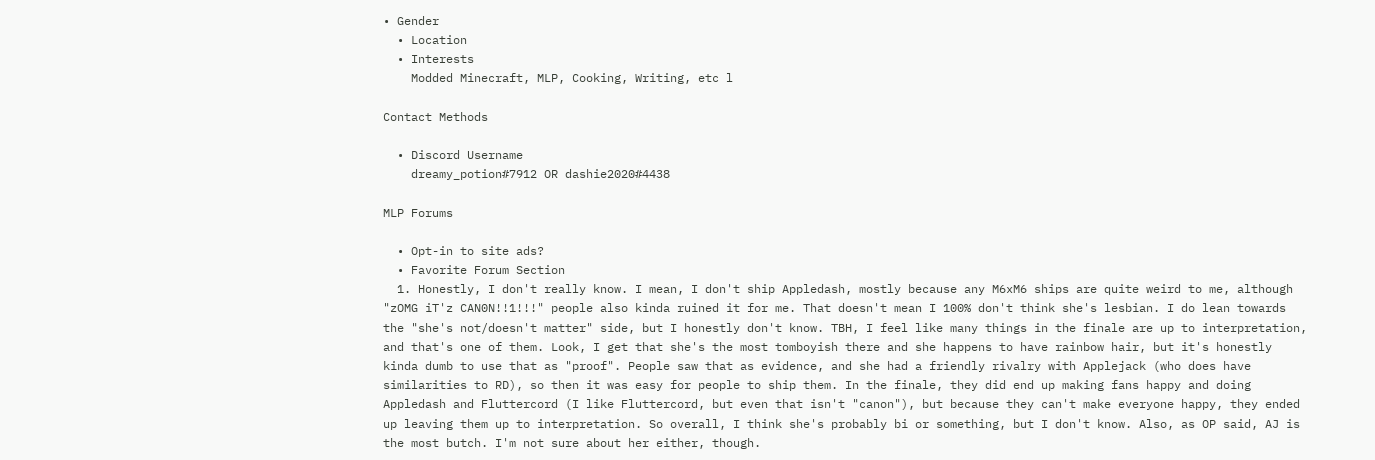• Gender
  • Location
  • Interests
    Modded Minecraft, MLP, Cooking, Writing, etc l

Contact Methods

  • Discord Username
    dreamy_potion#7912 OR dashie2020#4438

MLP Forums

  • Opt-in to site ads?
  • Favorite Forum Section
  1. Honestly, I don't really know. I mean, I don't ship Appledash, mostly because any M6xM6 ships are quite weird to me, although "zOMG iT'z CAN0N!!1!!!" people also kinda ruined it for me. That doesn't mean I 100% don't think she's lesbian. I do lean towards the "she's not/doesn't matter" side, but I honestly don't know. TBH, I feel like many things in the finale are up to interpretation, and that's one of them. Look, I get that she's the most tomboyish there and she happens to have rainbow hair, but it's honestly kinda dumb to use that as "proof". People saw that as evidence, and she had a friendly rivalry with Applejack (who does have similarities to RD), so then it was easy for people to ship them. In the finale, they did end up making fans happy and doing Appledash and Fluttercord (I like Fluttercord, but even that isn't "canon"), but because they can't make everyone happy, they ended up leaving them up to interpretation. So overall, I think she's probably bi or something, but I don't know. Also, as OP said, AJ is the most butch. I'm not sure about her either, though.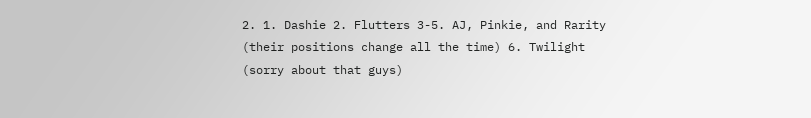2. 1. Dashie 2. Flutters 3-5. AJ, Pinkie, and Rarity (their positions change all the time) 6. Twilight (sorry about that guys)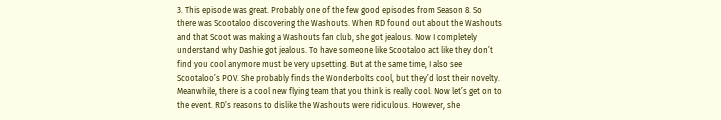3. This episode was great. Probably one of the few good episodes from Season 8. So there was Scootaloo discovering the Washouts. When RD found out about the Washouts and that Scoot was making a Washouts fan club, she got jealous. Now I completely understand why Dashie got jealous. To have someone like Scootaloo act like they don’t find you cool anymore must be very upsetting. But at the same time, I also see Scootaloo’s POV. She probably finds the Wonderbolts cool, but they’d lost their novelty. Meanwhile, there is a cool new flying team that you think is really cool. Now let’s get on to the event. RD’s reasons to dislike the Washouts were ridiculous. However, she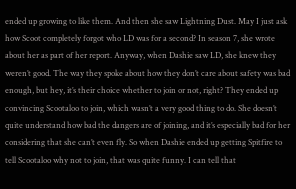ended up growing to like them. And then she saw Lightning Dust. May I just ask how Scoot completely forgot who LD was for a second? In season 7, she wrote about her as part of her report. Anyway, when Dashie saw LD, she knew they weren’t good. The way they spoke about how they don’t care about safety was bad enough, but hey, it’s their choice whether to join or not, right? They ended up convincing Scootaloo to join, which wasn’t a very good thing to do. She doesn’t quite understand how bad the dangers are of joining, and it’s especially bad for her considering that she can’t even fly. So when Dashie ended up getting Spitfire to tell Scootaloo why not to join, that was quite funny. I can tell that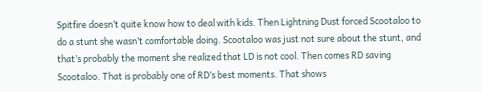Spitfire doesn’t quite know how to deal with kids. Then Lightning Dust forced Scootaloo to do a stunt she wasn’t comfortable doing. Scootaloo was just not sure about the stunt, and that’s probably the moment she realized that LD is not cool. Then comes RD saving Scootaloo. That is probably one of RD’s best moments. That shows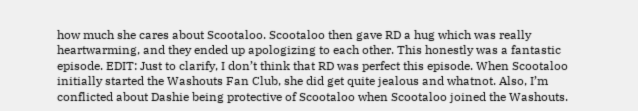how much she cares about Scootaloo. Scootaloo then gave RD a hug which was really heartwarming, and they ended up apologizing to each other. This honestly was a fantastic episode. EDIT: Just to clarify, I don’t think that RD was perfect this episode. When Scootaloo initially started the Washouts Fan Club, she did get quite jealous and whatnot. Also, I’m conflicted about Dashie being protective of Scootaloo when Scootaloo joined the Washouts.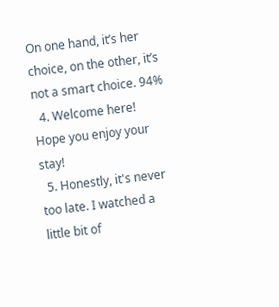On one hand, it’s her choice, on the other, it’s not a smart choice. 94%
  4. Welcome here! Hope you enjoy your stay!
  5. Honestly, it's never too late. I watched a little bit of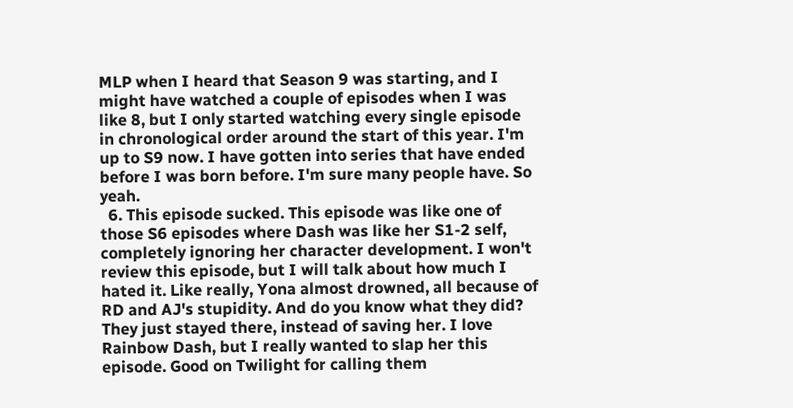MLP when I heard that Season 9 was starting, and I might have watched a couple of episodes when I was like 8, but I only started watching every single episode in chronological order around the start of this year. I'm up to S9 now. I have gotten into series that have ended before I was born before. I'm sure many people have. So yeah.
  6. This episode sucked. This episode was like one of those S6 episodes where Dash was like her S1-2 self, completely ignoring her character development. I won't review this episode, but I will talk about how much I hated it. Like really, Yona almost drowned, all because of RD and AJ's stupidity. And do you know what they did? They just stayed there, instead of saving her. I love Rainbow Dash, but I really wanted to slap her this episode. Good on Twilight for calling them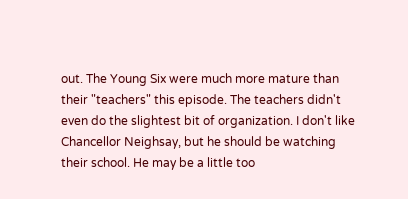out. The Young Six were much more mature than their "teachers" this episode. The teachers didn't even do the slightest bit of organization. I don't like Chancellor Neighsay, but he should be watching their school. He may be a little too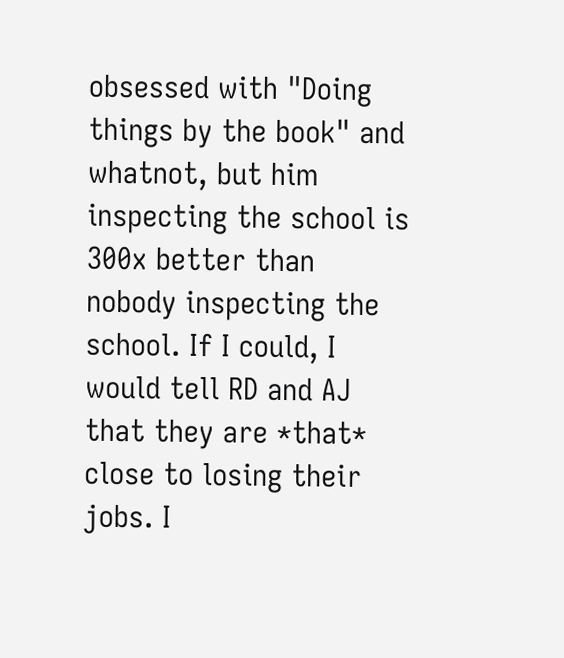obsessed with "Doing things by the book" and whatnot, but him inspecting the school is 300x better than nobody inspecting the school. If I could, I would tell RD and AJ that they are *that* close to losing their jobs. I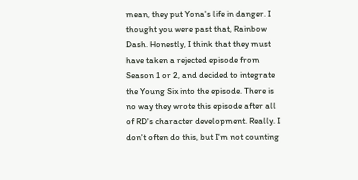mean, they put Yona's life in danger. I thought you were past that, Rainbow Dash. Honestly, I think that they must have taken a rejected episode from Season 1 or 2, and decided to integrate the Young Six into the episode. There is no way they wrote this episode after all of RD's character development. Really. I don't often do this, but I'm not counting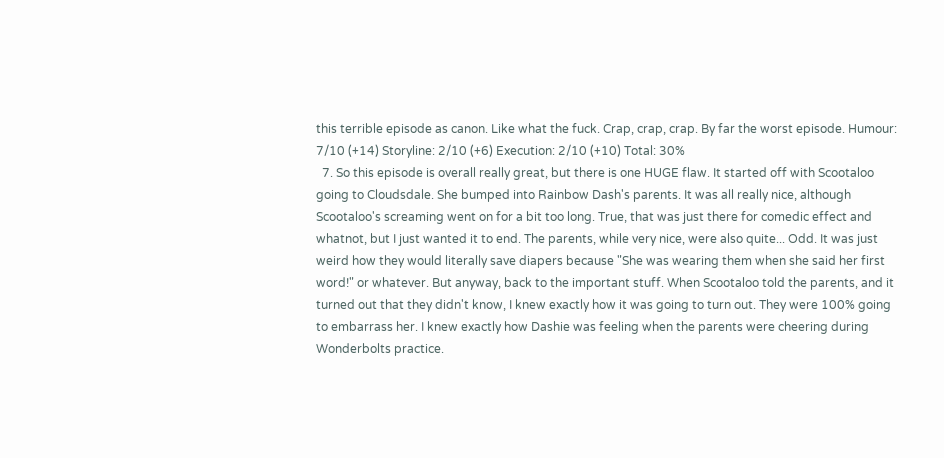this terrible episode as canon. Like what the fuck. Crap, crap, crap. By far the worst episode. Humour: 7/10 (+14) Storyline: 2/10 (+6) Execution: 2/10 (+10) Total: 30%
  7. So this episode is overall really great, but there is one HUGE flaw. It started off with Scootaloo going to Cloudsdale. She bumped into Rainbow Dash's parents. It was all really nice, although Scootaloo's screaming went on for a bit too long. True, that was just there for comedic effect and whatnot, but I just wanted it to end. The parents, while very nice, were also quite... Odd. It was just weird how they would literally save diapers because "She was wearing them when she said her first word!" or whatever. But anyway, back to the important stuff. When Scootaloo told the parents, and it turned out that they didn't know, I knew exactly how it was going to turn out. They were 100% going to embarrass her. I knew exactly how Dashie was feeling when the parents were cheering during Wonderbolts practice.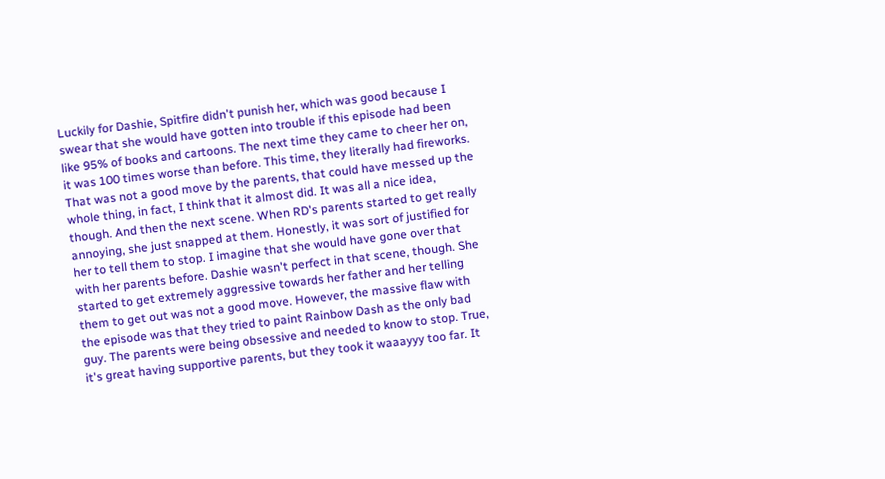Luckily for Dashie, Spitfire didn't punish her, which was good because I swear that she would have gotten into trouble if this episode had been like 95% of books and cartoons. The next time they came to cheer her on, it was 100 times worse than before. This time, they literally had fireworks. That was not a good move by the parents, that could have messed up the whole thing, in fact, I think that it almost did. It was all a nice idea, though. And then the next scene. When RD's parents started to get really annoying, she just snapped at them. Honestly, it was sort of justified for her to tell them to stop. I imagine that she would have gone over that with her parents before. Dashie wasn't perfect in that scene, though. She started to get extremely aggressive towards her father and her telling them to get out was not a good move. However, the massive flaw with the episode was that they tried to paint Rainbow Dash as the only bad guy. The parents were being obsessive and needed to know to stop. True, it's great having supportive parents, but they took it waaayyy too far. It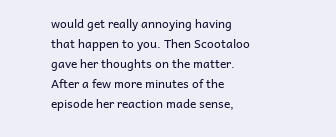would get really annoying having that happen to you. Then Scootaloo gave her thoughts on the matter. After a few more minutes of the episode her reaction made sense,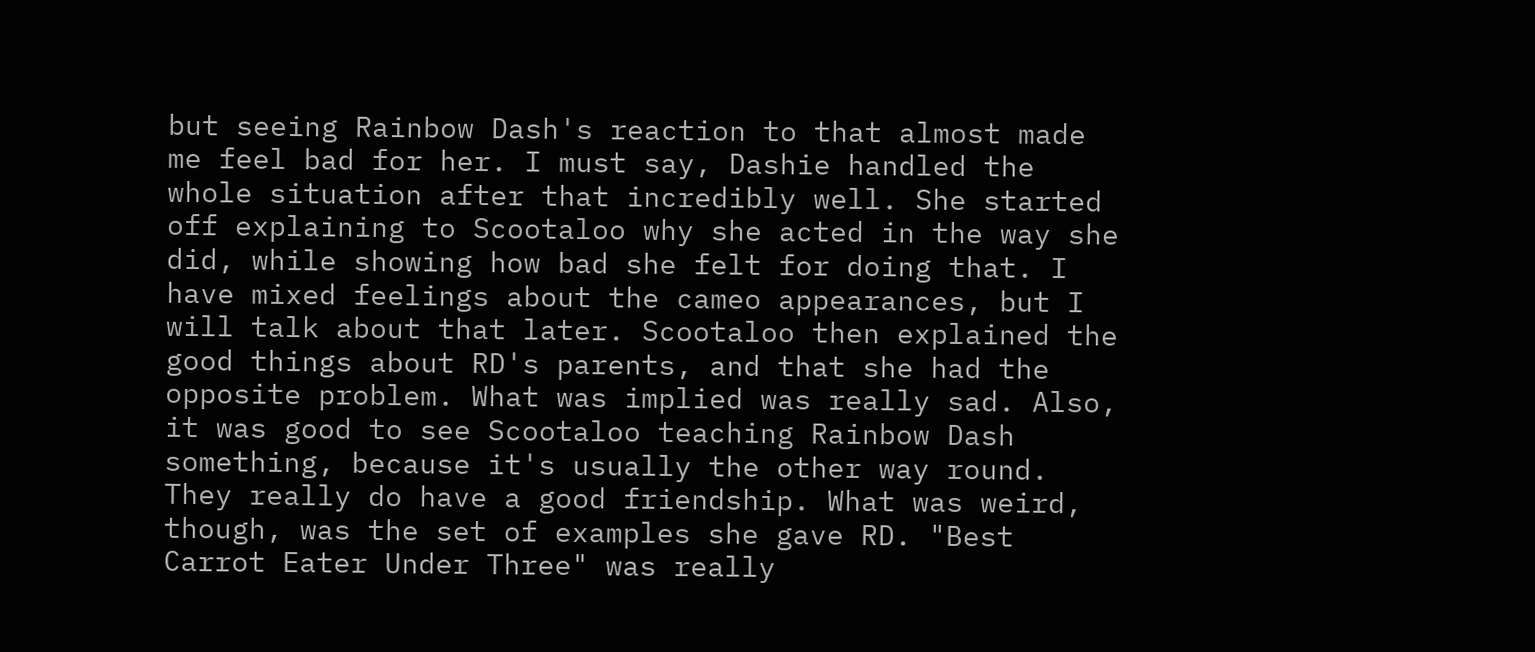but seeing Rainbow Dash's reaction to that almost made me feel bad for her. I must say, Dashie handled the whole situation after that incredibly well. She started off explaining to Scootaloo why she acted in the way she did, while showing how bad she felt for doing that. I have mixed feelings about the cameo appearances, but I will talk about that later. Scootaloo then explained the good things about RD's parents, and that she had the opposite problem. What was implied was really sad. Also, it was good to see Scootaloo teaching Rainbow Dash something, because it's usually the other way round. They really do have a good friendship. What was weird, though, was the set of examples she gave RD. "Best Carrot Eater Under Three" was really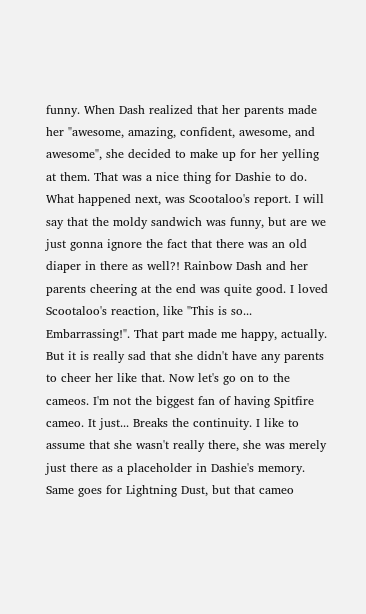funny. When Dash realized that her parents made her "awesome, amazing, confident, awesome, and awesome", she decided to make up for her yelling at them. That was a nice thing for Dashie to do. What happened next, was Scootaloo's report. I will say that the moldy sandwich was funny, but are we just gonna ignore the fact that there was an old diaper in there as well?! Rainbow Dash and her parents cheering at the end was quite good. I loved Scootaloo's reaction, like "This is so... Embarrassing!". That part made me happy, actually. But it is really sad that she didn't have any parents to cheer her like that. Now let's go on to the cameos. I'm not the biggest fan of having Spitfire cameo. It just... Breaks the continuity. I like to assume that she wasn't really there, she was merely just there as a placeholder in Dashie's memory. Same goes for Lightning Dust, but that cameo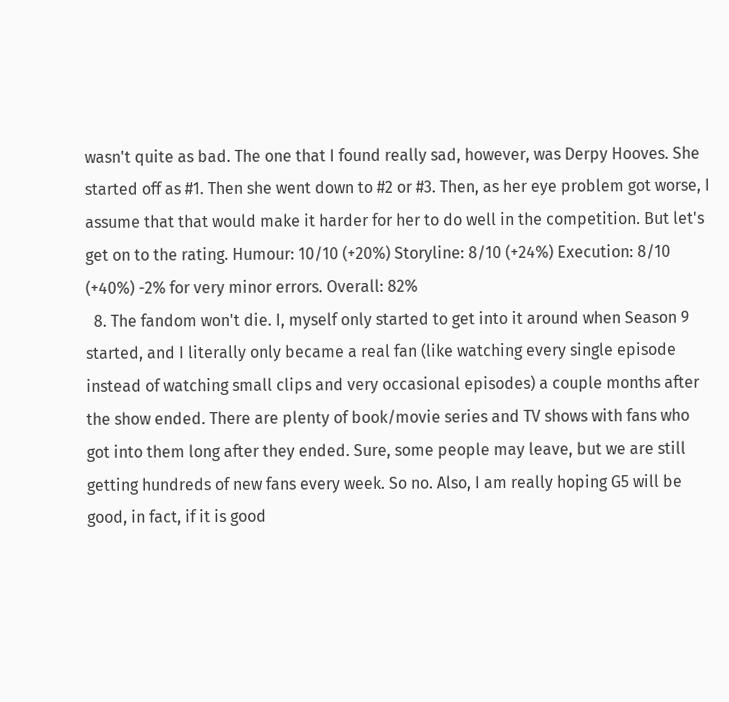wasn't quite as bad. The one that I found really sad, however, was Derpy Hooves. She started off as #1. Then she went down to #2 or #3. Then, as her eye problem got worse, I assume that that would make it harder for her to do well in the competition. But let's get on to the rating. Humour: 10/10 (+20%) Storyline: 8/10 (+24%) Execution: 8/10 (+40%) -2% for very minor errors. Overall: 82%
  8. The fandom won't die. I, myself only started to get into it around when Season 9 started, and I literally only became a real fan (like watching every single episode instead of watching small clips and very occasional episodes) a couple months after the show ended. There are plenty of book/movie series and TV shows with fans who got into them long after they ended. Sure, some people may leave, but we are still getting hundreds of new fans every week. So no. Also, I am really hoping G5 will be good, in fact, if it is good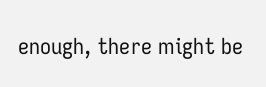enough, there might be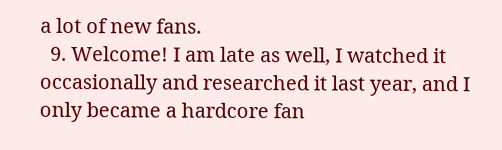a lot of new fans.
  9. Welcome! I am late as well, I watched it occasionally and researched it last year, and I only became a hardcore fan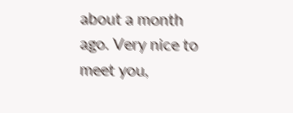about a month ago. Very nice to meet you,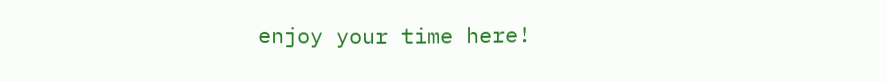enjoy your time here!